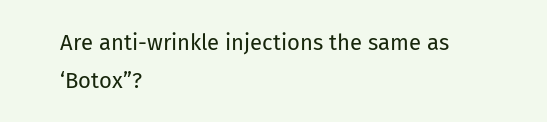Are anti-wrinkle injections the same as ‘Botox”?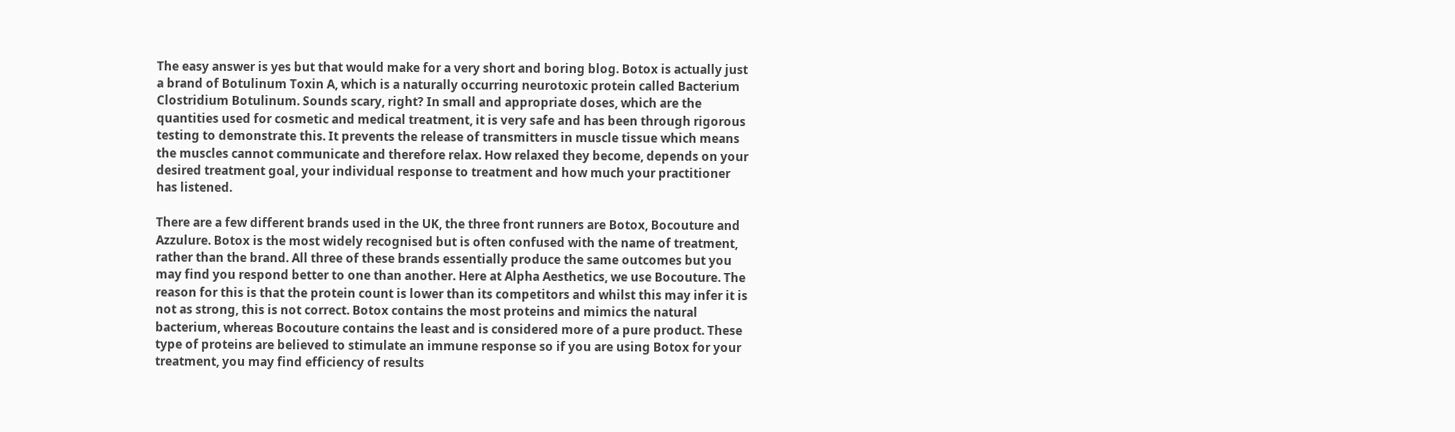The easy answer is yes but that would make for a very short and boring blog. Botox is actually just a brand of Botulinum Toxin A, which is a naturally occurring neurotoxic protein called Bacterium Clostridium Botulinum. Sounds scary, right? In small and appropriate doses, which are the quantities used for cosmetic and medical treatment, it is very safe and has been through rigorous testing to demonstrate this. It prevents the release of transmitters in muscle tissue which means the muscles cannot communicate and therefore relax. How relaxed they become, depends on your desired treatment goal, your individual response to treatment and how much your practitioner has listened.

There are a few different brands used in the UK, the three front runners are Botox, Bocouture and Azzulure. Botox is the most widely recognised but is often confused with the name of treatment, rather than the brand. All three of these brands essentially produce the same outcomes but you may find you respond better to one than another. Here at Alpha Aesthetics, we use Bocouture. The reason for this is that the protein count is lower than its competitors and whilst this may infer it is not as strong, this is not correct. Botox contains the most proteins and mimics the natural bacterium, whereas Bocouture contains the least and is considered more of a pure product. These type of proteins are believed to stimulate an immune response so if you are using Botox for your treatment, you may find efficiency of results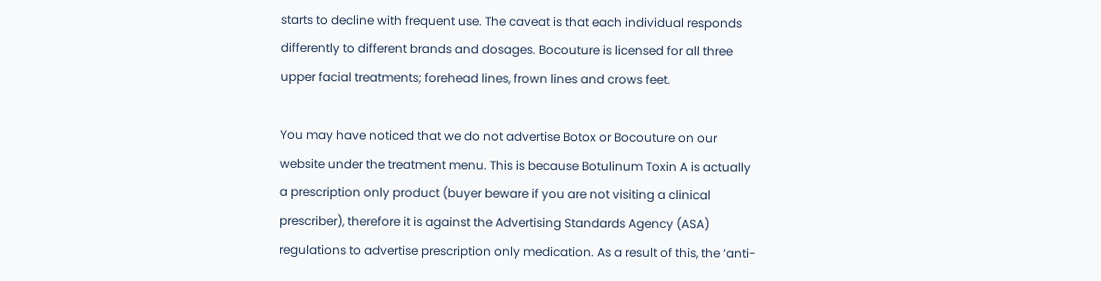starts to decline with frequent use. The caveat is that each individual responds differently to different brands and dosages. Bocouture is licensed for all three upper facial treatments; forehead lines, frown lines and crows feet.

You may have noticed that we do not advertise Botox or Bocouture on our website under the treatment menu. This is because Botulinum Toxin A is actually a prescription only product (buyer beware if you are not visiting a clinical prescriber), therefore it is against the Advertising Standards Agency (ASA) regulations to advertise prescription only medication. As a result of this, the ‘anti-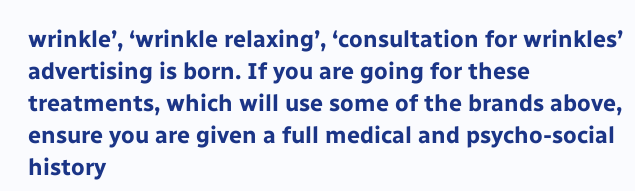wrinkle’, ‘wrinkle relaxing’, ‘consultation for wrinkles’ advertising is born. If you are going for these treatments, which will use some of the brands above, ensure you are given a full medical and psycho-social history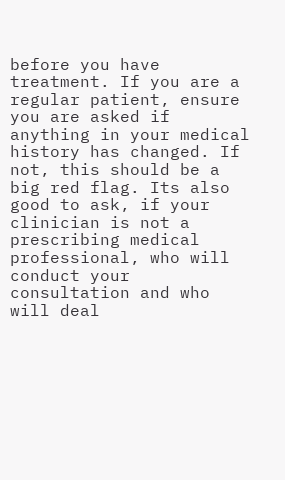before you have treatment. If you are a regular patient, ensure you are asked if anything in your medical history has changed. If not, this should be a big red flag. Its also good to ask, if your clinician is not a prescribing medical professional, who will conduct your consultation and who will deal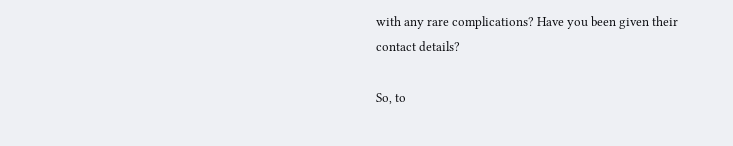with any rare complications? Have you been given their contact details?

So, to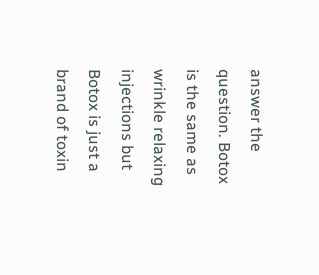answer the question. Botox is the same as wrinkle relaxing injections but Botox is just a brand of toxin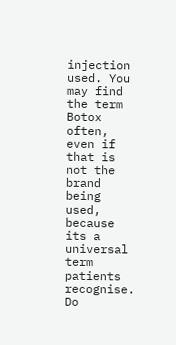injection used. You may find the term Botox often, even if that is not the brand being used, because its a universal term patients recognise. Do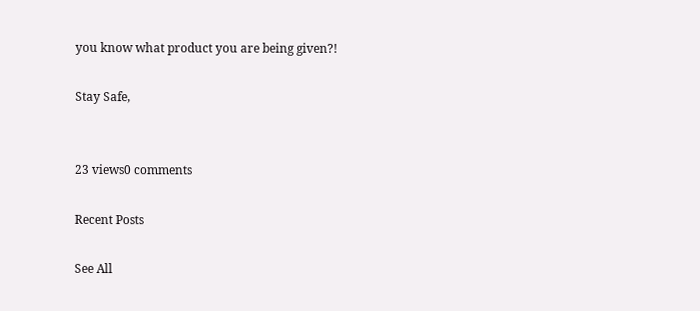you know what product you are being given?!

Stay Safe,


23 views0 comments

Recent Posts

See All